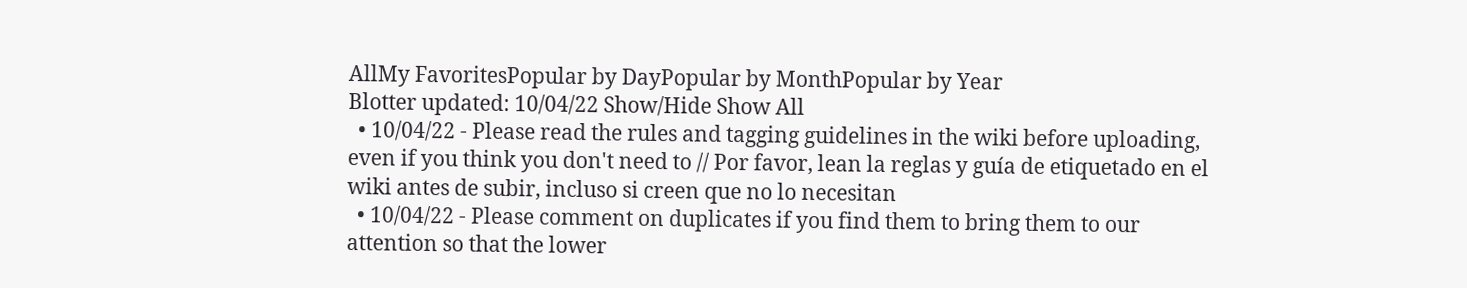AllMy FavoritesPopular by DayPopular by MonthPopular by Year
Blotter updated: 10/04/22 Show/Hide Show All
  • 10/04/22 - Please read the rules and tagging guidelines in the wiki before uploading, even if you think you don't need to // Por favor, lean la reglas y guía de etiquetado en el wiki antes de subir, incluso si creen que no lo necesitan
  • 10/04/22 - Please comment on duplicates if you find them to bring them to our attention so that the lower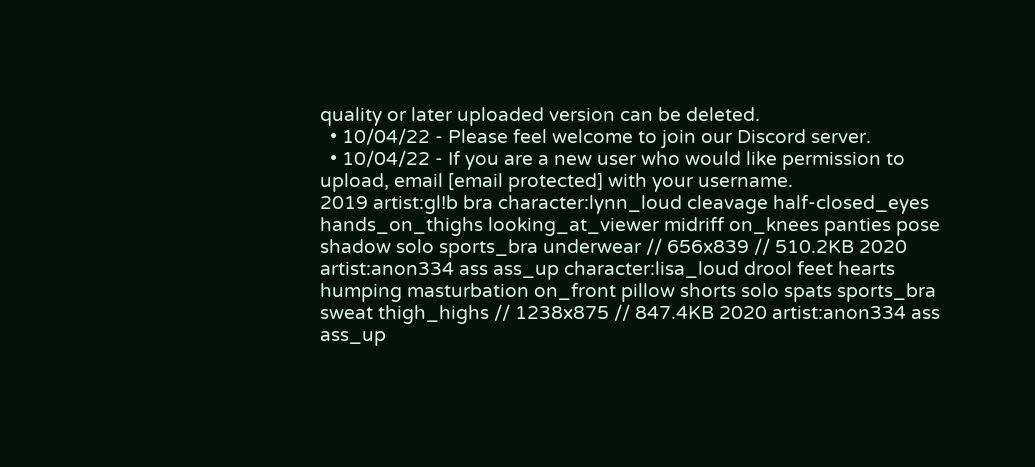quality or later uploaded version can be deleted.
  • 10/04/22 - Please feel welcome to join our Discord server.
  • 10/04/22 - If you are a new user who would like permission to upload, email [email protected] with your username.
2019 artist:gl!b bra character:lynn_loud cleavage half-closed_eyes hands_on_thighs looking_at_viewer midriff on_knees panties pose shadow solo sports_bra underwear // 656x839 // 510.2KB 2020 artist:anon334 ass ass_up character:lisa_loud drool feet hearts humping masturbation on_front pillow shorts solo spats sports_bra sweat thigh_highs // 1238x875 // 847.4KB 2020 artist:anon334 ass ass_up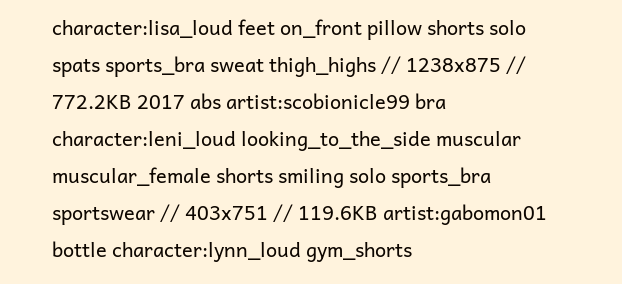character:lisa_loud feet on_front pillow shorts solo spats sports_bra sweat thigh_highs // 1238x875 // 772.2KB 2017 abs artist:scobionicle99 bra character:leni_loud looking_to_the_side muscular muscular_female shorts smiling solo sports_bra sportswear // 403x751 // 119.6KB artist:gabomon01 bottle character:lynn_loud gym_shorts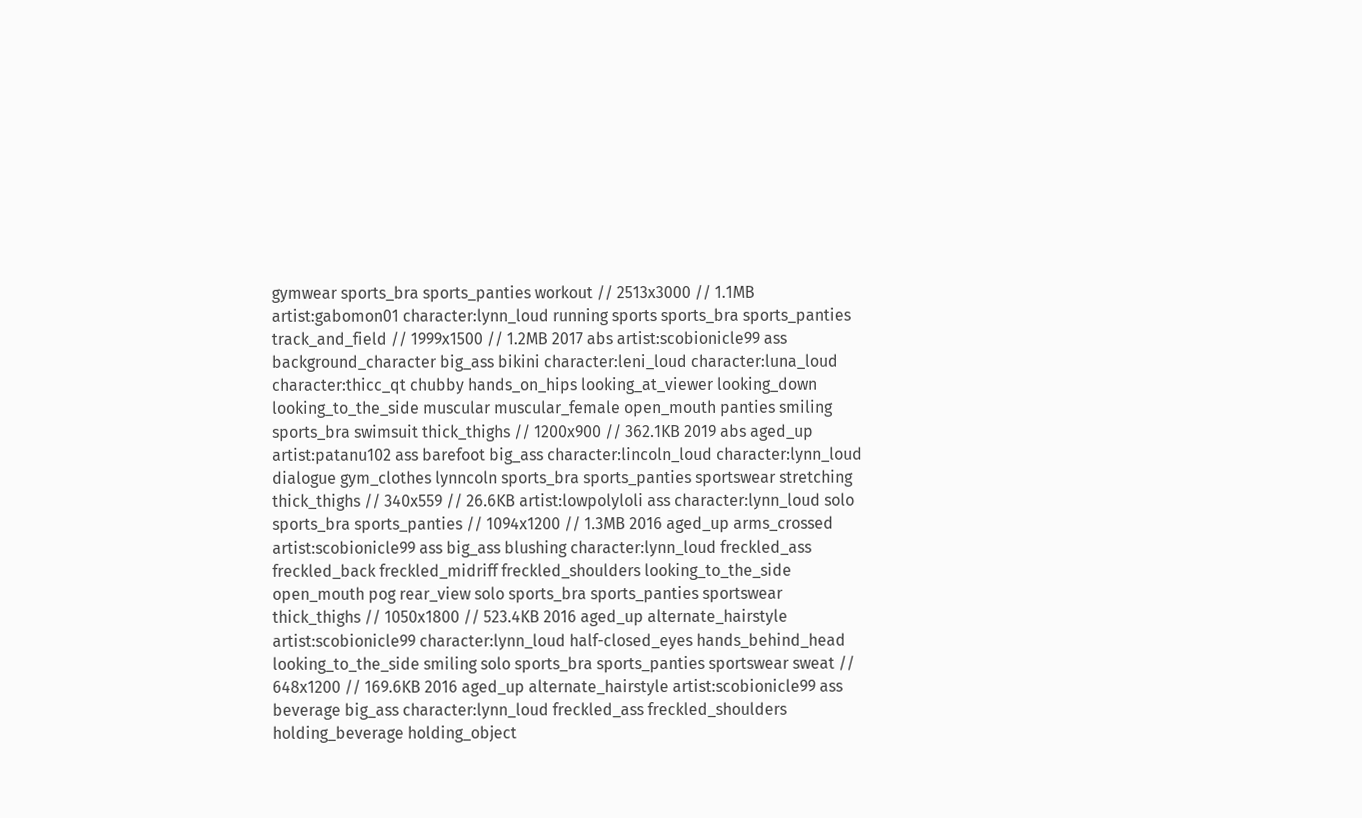gymwear sports_bra sports_panties workout // 2513x3000 // 1.1MB artist:gabomon01 character:lynn_loud running sports sports_bra sports_panties track_and_field // 1999x1500 // 1.2MB 2017 abs artist:scobionicle99 ass background_character big_ass bikini character:leni_loud character:luna_loud character:thicc_qt chubby hands_on_hips looking_at_viewer looking_down looking_to_the_side muscular muscular_female open_mouth panties smiling sports_bra swimsuit thick_thighs // 1200x900 // 362.1KB 2019 abs aged_up artist:patanu102 ass barefoot big_ass character:lincoln_loud character:lynn_loud dialogue gym_clothes lynncoln sports_bra sports_panties sportswear stretching thick_thighs // 340x559 // 26.6KB artist:lowpolyloli ass character:lynn_loud solo sports_bra sports_panties // 1094x1200 // 1.3MB 2016 aged_up arms_crossed artist:scobionicle99 ass big_ass blushing character:lynn_loud freckled_ass freckled_back freckled_midriff freckled_shoulders looking_to_the_side open_mouth pog rear_view solo sports_bra sports_panties sportswear thick_thighs // 1050x1800 // 523.4KB 2016 aged_up alternate_hairstyle artist:scobionicle99 character:lynn_loud half-closed_eyes hands_behind_head looking_to_the_side smiling solo sports_bra sports_panties sportswear sweat // 648x1200 // 169.6KB 2016 aged_up alternate_hairstyle artist:scobionicle99 ass beverage big_ass character:lynn_loud freckled_ass freckled_shoulders holding_beverage holding_object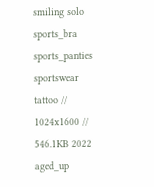smiling solo sports_bra sports_panties sportswear tattoo // 1024x1600 // 546.1KB 2022 aged_up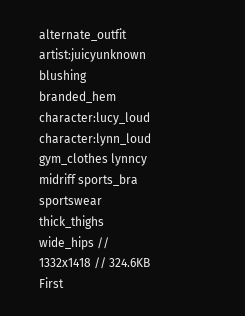alternate_outfit artist:juicyunknown blushing branded_hem character:lucy_loud character:lynn_loud gym_clothes lynncy midriff sports_bra sportswear thick_thighs wide_hips // 1332x1418 // 324.6KB
First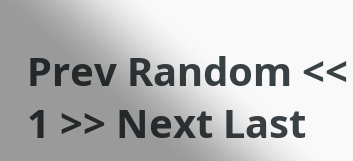Prev Random << 1 >> Next Last